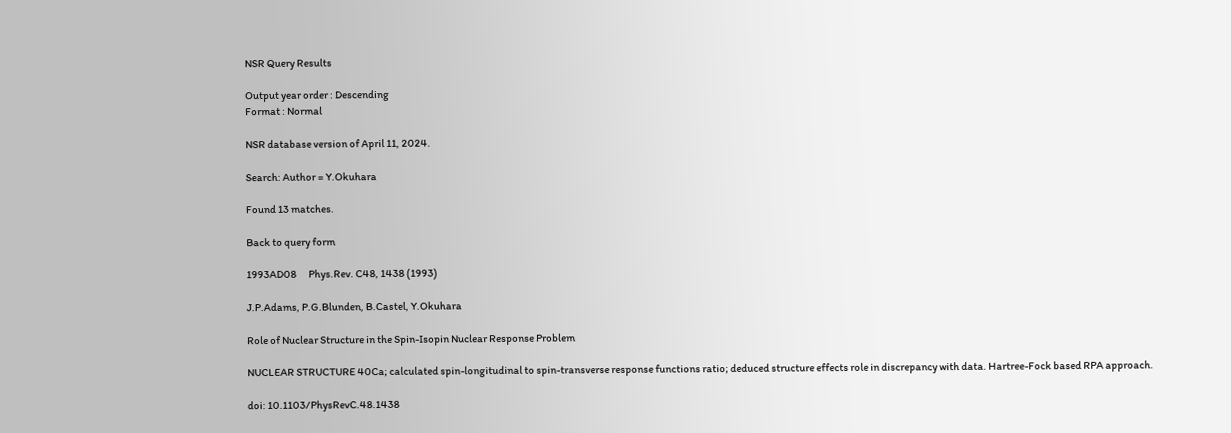NSR Query Results

Output year order : Descending
Format : Normal

NSR database version of April 11, 2024.

Search: Author = Y.Okuhara

Found 13 matches.

Back to query form

1993AD08      Phys.Rev. C48, 1438 (1993)

J.P.Adams, P.G.Blunden, B.Castel, Y.Okuhara

Role of Nuclear Structure in the Spin-Isopin Nuclear Response Problem

NUCLEAR STRUCTURE 40Ca; calculated spin-longitudinal to spin-transverse response functions ratio; deduced structure effects role in discrepancy with data. Hartree-Fock based RPA approach.

doi: 10.1103/PhysRevC.48.1438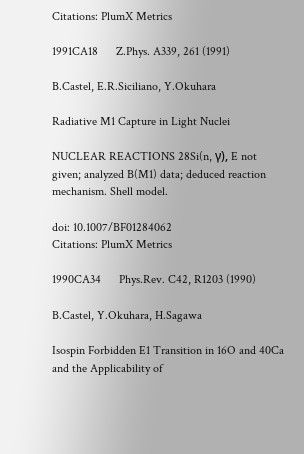Citations: PlumX Metrics

1991CA18      Z.Phys. A339, 261 (1991)

B.Castel, E.R.Siciliano, Y.Okuhara

Radiative M1 Capture in Light Nuclei

NUCLEAR REACTIONS 28Si(n, γ), E not given; analyzed B(M1) data; deduced reaction mechanism. Shell model.

doi: 10.1007/BF01284062
Citations: PlumX Metrics

1990CA34      Phys.Rev. C42, R1203 (1990)

B.Castel, Y.Okuhara, H.Sagawa

Isospin Forbidden E1 Transition in 16O and 40Ca and the Applicability of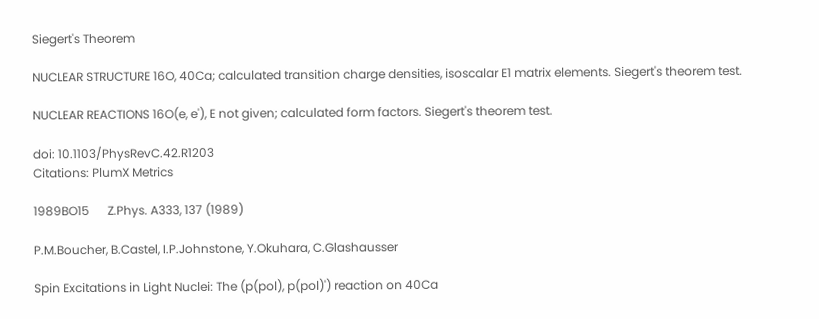Siegert's Theorem

NUCLEAR STRUCTURE 16O, 40Ca; calculated transition charge densities, isoscalar E1 matrix elements. Siegert's theorem test.

NUCLEAR REACTIONS 16O(e, e'), E not given; calculated form factors. Siegert's theorem test.

doi: 10.1103/PhysRevC.42.R1203
Citations: PlumX Metrics

1989BO15      Z.Phys. A333, 137 (1989)

P.M.Boucher, B.Castel, I.P.Johnstone, Y.Okuhara, C.Glashausser

Spin Excitations in Light Nuclei: The (p(pol), p(pol)') reaction on 40Ca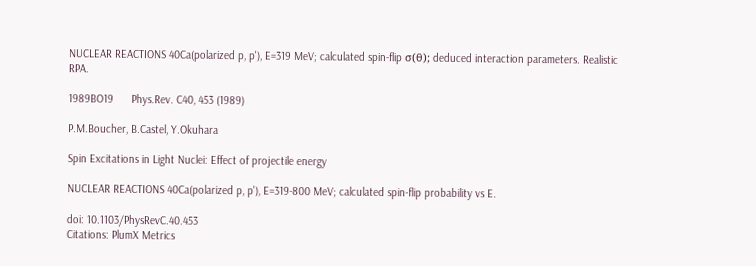NUCLEAR REACTIONS 40Ca(polarized p, p'), E=319 MeV; calculated spin-flip σ(θ); deduced interaction parameters. Realistic RPA.

1989BO19      Phys.Rev. C40, 453 (1989)

P.M.Boucher, B.Castel, Y.Okuhara

Spin Excitations in Light Nuclei: Effect of projectile energy

NUCLEAR REACTIONS 40Ca(polarized p, p'), E=319-800 MeV; calculated spin-flip probability vs E.

doi: 10.1103/PhysRevC.40.453
Citations: PlumX Metrics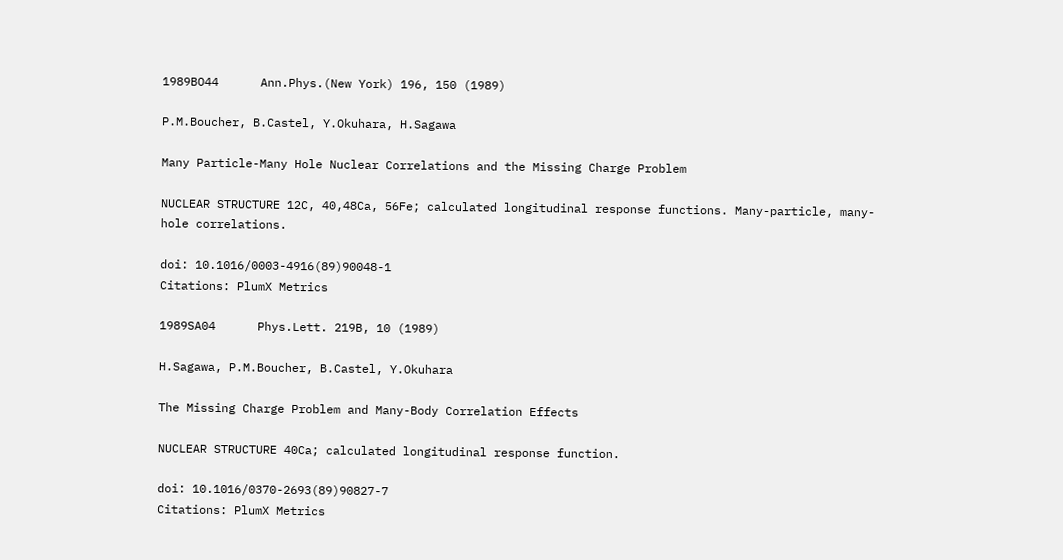1989BO44      Ann.Phys.(New York) 196, 150 (1989)

P.M.Boucher, B.Castel, Y.Okuhara, H.Sagawa

Many Particle-Many Hole Nuclear Correlations and the Missing Charge Problem

NUCLEAR STRUCTURE 12C, 40,48Ca, 56Fe; calculated longitudinal response functions. Many-particle, many-hole correlations.

doi: 10.1016/0003-4916(89)90048-1
Citations: PlumX Metrics

1989SA04      Phys.Lett. 219B, 10 (1989)

H.Sagawa, P.M.Boucher, B.Castel, Y.Okuhara

The Missing Charge Problem and Many-Body Correlation Effects

NUCLEAR STRUCTURE 40Ca; calculated longitudinal response function.

doi: 10.1016/0370-2693(89)90827-7
Citations: PlumX Metrics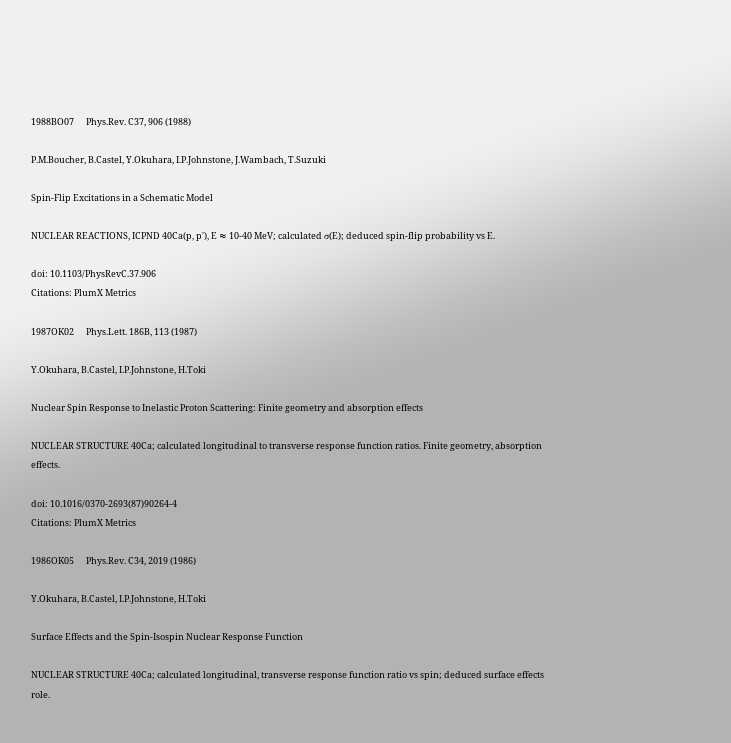1988BO07      Phys.Rev. C37, 906 (1988)

P.M.Boucher, B.Castel, Y.Okuhara, I.P.Johnstone, J.Wambach, T.Suzuki

Spin-Flip Excitations in a Schematic Model

NUCLEAR REACTIONS, ICPND 40Ca(p, p'), E ≈ 10-40 MeV; calculated σ(E); deduced spin-flip probability vs E.

doi: 10.1103/PhysRevC.37.906
Citations: PlumX Metrics

1987OK02      Phys.Lett. 186B, 113 (1987)

Y.Okuhara, B.Castel, I.P.Johnstone, H.Toki

Nuclear Spin Response to Inelastic Proton Scattering: Finite geometry and absorption effects

NUCLEAR STRUCTURE 40Ca; calculated longitudinal to transverse response function ratios. Finite geometry, absorption effects.

doi: 10.1016/0370-2693(87)90264-4
Citations: PlumX Metrics

1986OK05      Phys.Rev. C34, 2019 (1986)

Y.Okuhara, B.Castel, I.P.Johnstone, H.Toki

Surface Effects and the Spin-Isospin Nuclear Response Function

NUCLEAR STRUCTURE 40Ca; calculated longitudinal, transverse response function ratio vs spin; deduced surface effects role.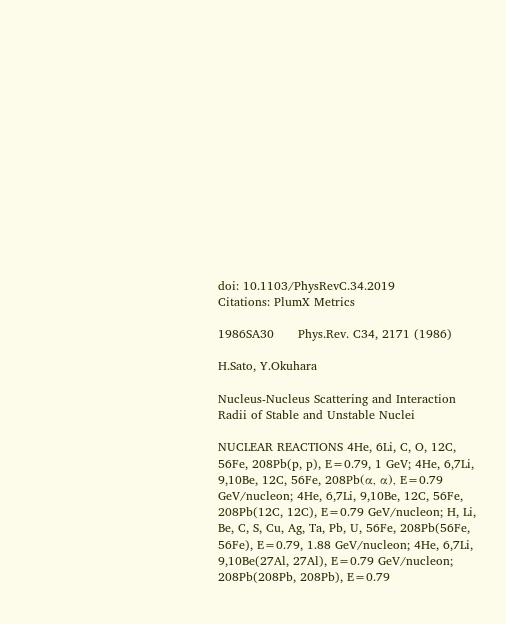doi: 10.1103/PhysRevC.34.2019
Citations: PlumX Metrics

1986SA30      Phys.Rev. C34, 2171 (1986)

H.Sato, Y.Okuhara

Nucleus-Nucleus Scattering and Interaction Radii of Stable and Unstable Nuclei

NUCLEAR REACTIONS 4He, 6Li, C, O, 12C, 56Fe, 208Pb(p, p), E=0.79, 1 GeV; 4He, 6,7Li, 9,10Be, 12C, 56Fe, 208Pb(α, α), E=0.79 GeV/nucleon; 4He, 6,7Li, 9,10Be, 12C, 56Fe, 208Pb(12C, 12C), E=0.79 GeV/nucleon; H, Li, Be, C, S, Cu, Ag, Ta, Pb, U, 56Fe, 208Pb(56Fe, 56Fe), E=0.79, 1.88 GeV/nucleon; 4He, 6,7Li, 9,10Be(27Al, 27Al), E=0.79 GeV/nucleon; 208Pb(208Pb, 208Pb), E=0.79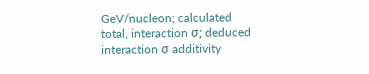GeV/nucleon; calculated total, interaction σ; deduced interaction σ additivity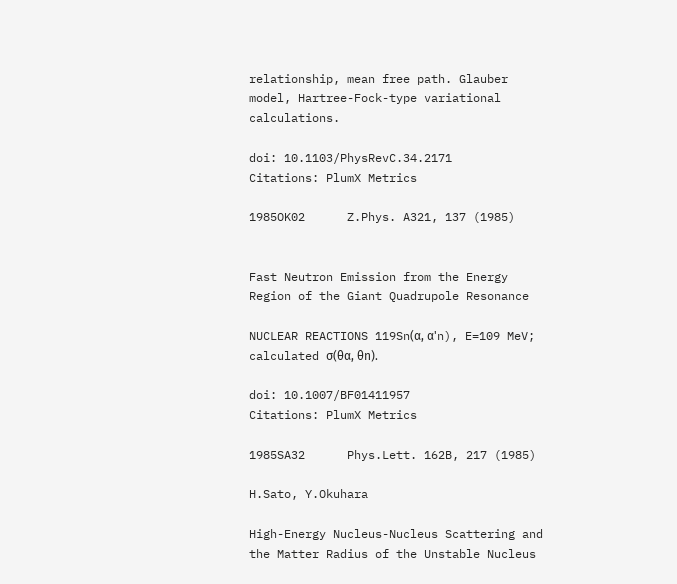relationship, mean free path. Glauber model, Hartree-Fock-type variational calculations.

doi: 10.1103/PhysRevC.34.2171
Citations: PlumX Metrics

1985OK02      Z.Phys. A321, 137 (1985)


Fast Neutron Emission from the Energy Region of the Giant Quadrupole Resonance

NUCLEAR REACTIONS 119Sn(α, α'n), E=109 MeV; calculated σ(θα, θn).

doi: 10.1007/BF01411957
Citations: PlumX Metrics

1985SA32      Phys.Lett. 162B, 217 (1985)

H.Sato, Y.Okuhara

High-Energy Nucleus-Nucleus Scattering and the Matter Radius of the Unstable Nucleus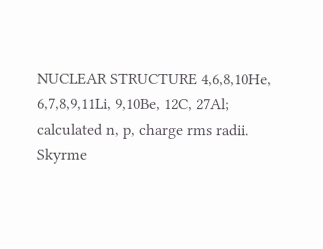NUCLEAR STRUCTURE 4,6,8,10He, 6,7,8,9,11Li, 9,10Be, 12C, 27Al; calculated n, p, charge rms radii. Skyrme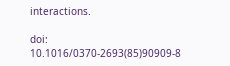interactions.

doi: 10.1016/0370-2693(85)90909-8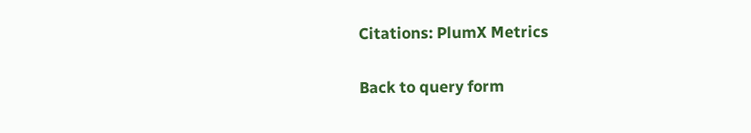Citations: PlumX Metrics

Back to query form